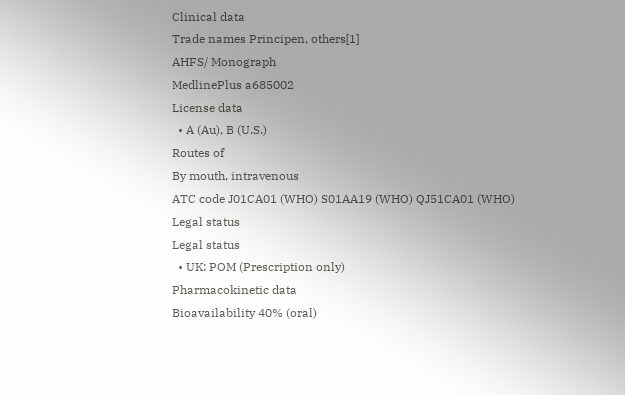Clinical data
Trade names Principen, others[1]
AHFS/ Monograph
MedlinePlus a685002
License data
  • A (Au), B (U.S.)
Routes of
By mouth, intravenous
ATC code J01CA01 (WHO) S01AA19 (WHO) QJ51CA01 (WHO)
Legal status
Legal status
  • UK: POM (Prescription only)
Pharmacokinetic data
Bioavailability 40% (oral)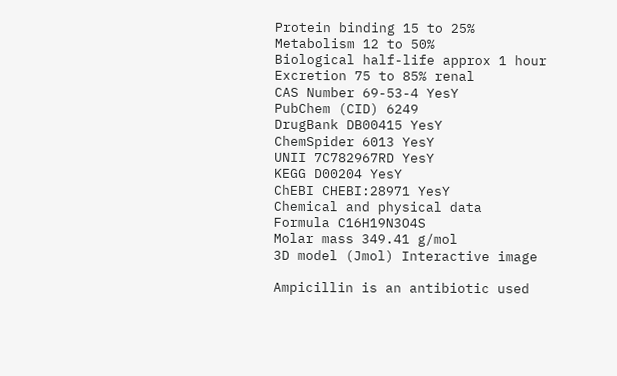Protein binding 15 to 25%
Metabolism 12 to 50%
Biological half-life approx 1 hour
Excretion 75 to 85% renal
CAS Number 69-53-4 YesY
PubChem (CID) 6249
DrugBank DB00415 YesY
ChemSpider 6013 YesY
UNII 7C782967RD YesY
KEGG D00204 YesY
ChEBI CHEBI:28971 YesY
Chemical and physical data
Formula C16H19N3O4S
Molar mass 349.41 g/mol
3D model (Jmol) Interactive image

Ampicillin is an antibiotic used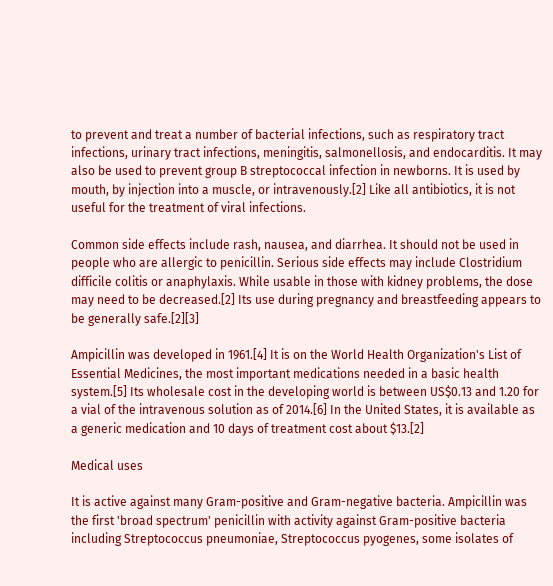to prevent and treat a number of bacterial infections, such as respiratory tract infections, urinary tract infections, meningitis, salmonellosis, and endocarditis. It may also be used to prevent group B streptococcal infection in newborns. It is used by mouth, by injection into a muscle, or intravenously.[2] Like all antibiotics, it is not useful for the treatment of viral infections.

Common side effects include rash, nausea, and diarrhea. It should not be used in people who are allergic to penicillin. Serious side effects may include Clostridium difficile colitis or anaphylaxis. While usable in those with kidney problems, the dose may need to be decreased.[2] Its use during pregnancy and breastfeeding appears to be generally safe.[2][3]

Ampicillin was developed in 1961.[4] It is on the World Health Organization's List of Essential Medicines, the most important medications needed in a basic health system.[5] Its wholesale cost in the developing world is between US$0.13 and 1.20 for a vial of the intravenous solution as of 2014.[6] In the United States, it is available as a generic medication and 10 days of treatment cost about $13.[2]

Medical uses

It is active against many Gram-positive and Gram-negative bacteria. Ampicillin was the first 'broad spectrum' penicillin with activity against Gram-positive bacteria including Streptococcus pneumoniae, Streptococcus pyogenes, some isolates of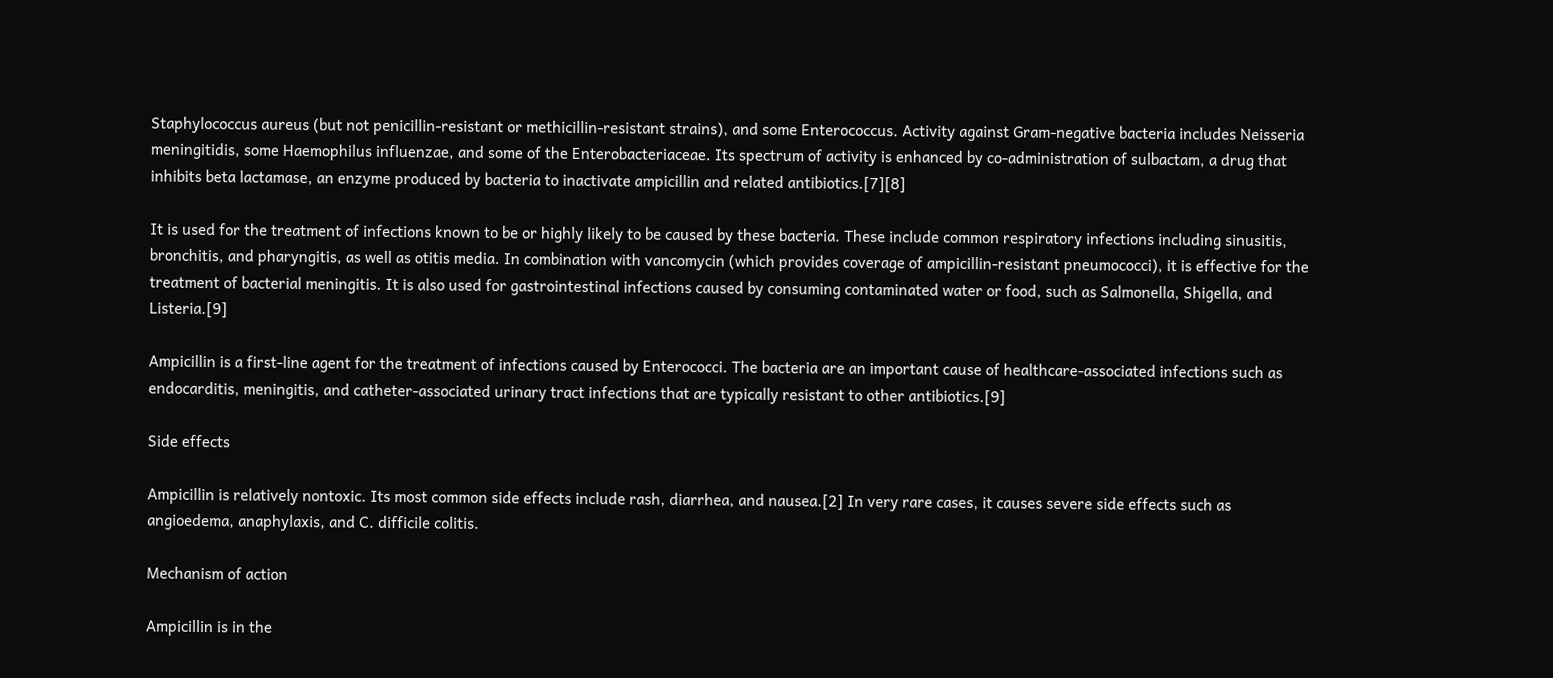Staphylococcus aureus (but not penicillin-resistant or methicillin-resistant strains), and some Enterococcus. Activity against Gram-negative bacteria includes Neisseria meningitidis, some Haemophilus influenzae, and some of the Enterobacteriaceae. Its spectrum of activity is enhanced by co-administration of sulbactam, a drug that inhibits beta lactamase, an enzyme produced by bacteria to inactivate ampicillin and related antibiotics.[7][8]

It is used for the treatment of infections known to be or highly likely to be caused by these bacteria. These include common respiratory infections including sinusitis, bronchitis, and pharyngitis, as well as otitis media. In combination with vancomycin (which provides coverage of ampicillin-resistant pneumococci), it is effective for the treatment of bacterial meningitis. It is also used for gastrointestinal infections caused by consuming contaminated water or food, such as Salmonella, Shigella, and Listeria.[9]

Ampicillin is a first-line agent for the treatment of infections caused by Enterococci. The bacteria are an important cause of healthcare-associated infections such as endocarditis, meningitis, and catheter-associated urinary tract infections that are typically resistant to other antibiotics.[9]

Side effects

Ampicillin is relatively nontoxic. Its most common side effects include rash, diarrhea, and nausea.[2] In very rare cases, it causes severe side effects such as angioedema, anaphylaxis, and C. difficile colitis.

Mechanism of action

Ampicillin is in the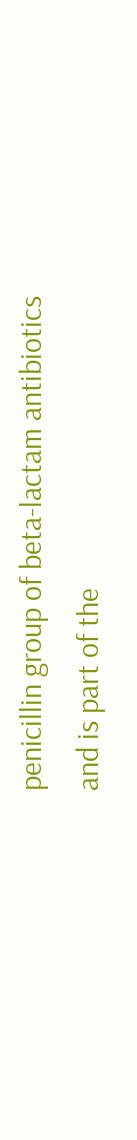penicillin group of beta-lactam antibiotics and is part of the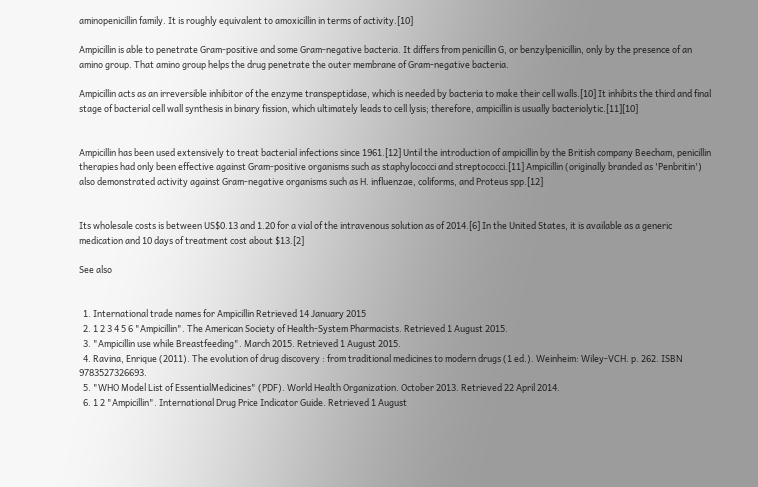aminopenicillin family. It is roughly equivalent to amoxicillin in terms of activity.[10]

Ampicillin is able to penetrate Gram-positive and some Gram-negative bacteria. It differs from penicillin G, or benzylpenicillin, only by the presence of an amino group. That amino group helps the drug penetrate the outer membrane of Gram-negative bacteria.

Ampicillin acts as an irreversible inhibitor of the enzyme transpeptidase, which is needed by bacteria to make their cell walls.[10] It inhibits the third and final stage of bacterial cell wall synthesis in binary fission, which ultimately leads to cell lysis; therefore, ampicillin is usually bacteriolytic.[11][10]


Ampicillin has been used extensively to treat bacterial infections since 1961.[12] Until the introduction of ampicillin by the British company Beecham, penicillin therapies had only been effective against Gram-positive organisms such as staphylococci and streptococci.[11] Ampicillin (originally branded as 'Penbritin') also demonstrated activity against Gram-negative organisms such as H. influenzae, coliforms, and Proteus spp.[12]


Its wholesale costs is between US$0.13 and 1.20 for a vial of the intravenous solution as of 2014.[6] In the United States, it is available as a generic medication and 10 days of treatment cost about $13.[2]

See also


  1. International trade names for Ampicillin Retrieved 14 January 2015
  2. 1 2 3 4 5 6 "Ampicillin". The American Society of Health-System Pharmacists. Retrieved 1 August 2015.
  3. "Ampicillin use while Breastfeeding". March 2015. Retrieved 1 August 2015.
  4. Ravina, Enrique (2011). The evolution of drug discovery : from traditional medicines to modern drugs (1 ed.). Weinheim: Wiley-VCH. p. 262. ISBN 9783527326693.
  5. "WHO Model List of EssentialMedicines" (PDF). World Health Organization. October 2013. Retrieved 22 April 2014.
  6. 1 2 "Ampicillin". International Drug Price Indicator Guide. Retrieved 1 August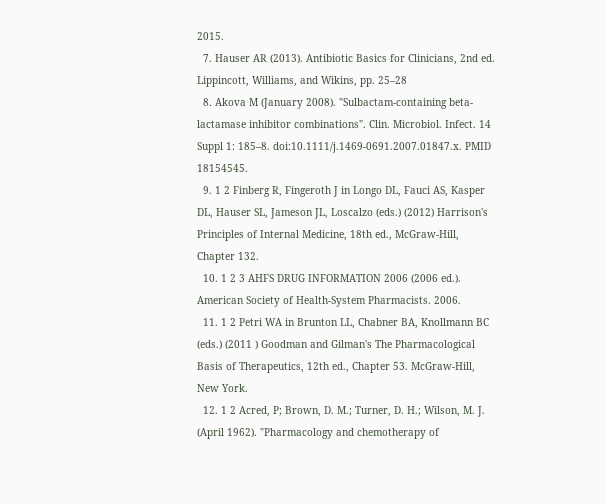2015.
  7. Hauser AR (2013). Antibiotic Basics for Clinicians, 2nd ed. Lippincott, Williams, and Wikins, pp. 25–28
  8. Akova M (January 2008). "Sulbactam-containing beta-lactamase inhibitor combinations". Clin. Microbiol. Infect. 14 Suppl 1: 185–8. doi:10.1111/j.1469-0691.2007.01847.x. PMID 18154545.
  9. 1 2 Finberg R, Fingeroth J in Longo DL, Fauci AS, Kasper DL, Hauser SL, Jameson JL, Loscalzo (eds.) (2012) Harrison's Principles of Internal Medicine, 18th ed., McGraw-Hill, Chapter 132.
  10. 1 2 3 AHFS DRUG INFORMATION 2006 (2006 ed.). American Society of Health-System Pharmacists. 2006.
  11. 1 2 Petri WA in Brunton LL, Chabner BA, Knollmann BC (eds.) (2011 ) Goodman and Gilman's The Pharmacological Basis of Therapeutics, 12th ed., Chapter 53. McGraw-Hill, New York.
  12. 1 2 Acred, P; Brown, D. M.; Turner, D. H.; Wilson, M. J. (April 1962). "Pharmacology and chemotherapy of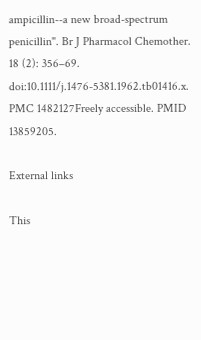ampicillin--a new broad-spectrum penicillin". Br J Pharmacol Chemother. 18 (2): 356–69. doi:10.1111/j.1476-5381.1962.tb01416.x. PMC 1482127Freely accessible. PMID 13859205.

External links

This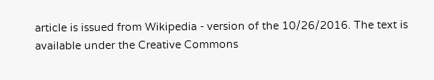article is issued from Wikipedia - version of the 10/26/2016. The text is available under the Creative Commons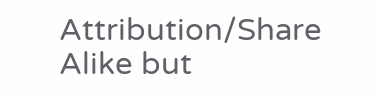Attribution/Share Alike but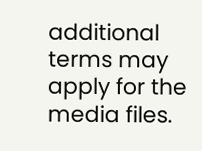additional terms may apply for the media files.